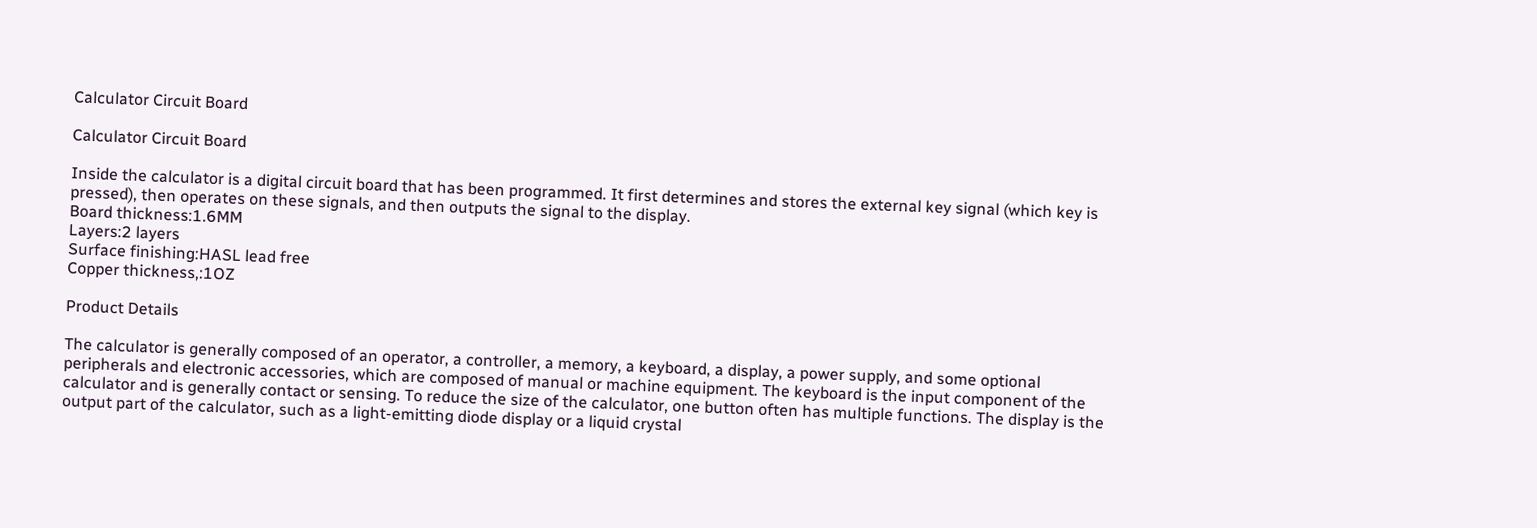Calculator Circuit Board

Calculator Circuit Board

Inside the calculator is a digital circuit board that has been programmed. It first determines and stores the external key signal (which key is pressed), then operates on these signals, and then outputs the signal to the display.
Board thickness:1.6MM
Layers:2 layers
Surface finishing:HASL lead free
Copper thickness,:1OZ

Product Details

The calculator is generally composed of an operator, a controller, a memory, a keyboard, a display, a power supply, and some optional peripherals and electronic accessories, which are composed of manual or machine equipment. The keyboard is the input component of the calculator and is generally contact or sensing. To reduce the size of the calculator, one button often has multiple functions. The display is the output part of the calculator, such as a light-emitting diode display or a liquid crystal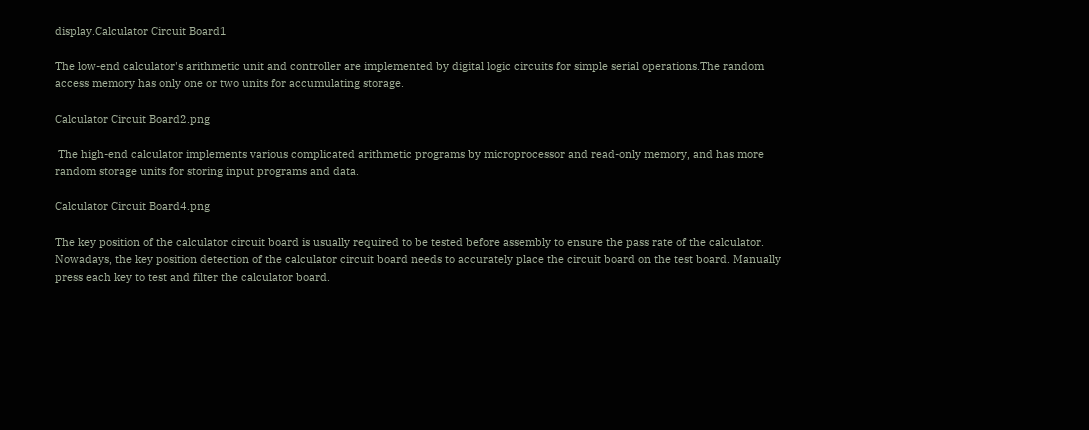display.Calculator Circuit Board1

The low-end calculator's arithmetic unit and controller are implemented by digital logic circuits for simple serial operations.The random access memory has only one or two units for accumulating storage.

Calculator Circuit Board2.png

 The high-end calculator implements various complicated arithmetic programs by microprocessor and read-only memory, and has more random storage units for storing input programs and data.

Calculator Circuit Board4.png

The key position of the calculator circuit board is usually required to be tested before assembly to ensure the pass rate of the calculator. Nowadays, the key position detection of the calculator circuit board needs to accurately place the circuit board on the test board. Manually press each key to test and filter the calculator board.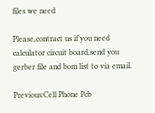files we need

Please,contract us if you need calculator circuit board,send you gerber file and bom list to via email.

Previous:Cell Phone Pcb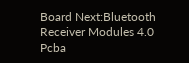Board Next:Bluetooth Receiver Modules 4.0 Pcba